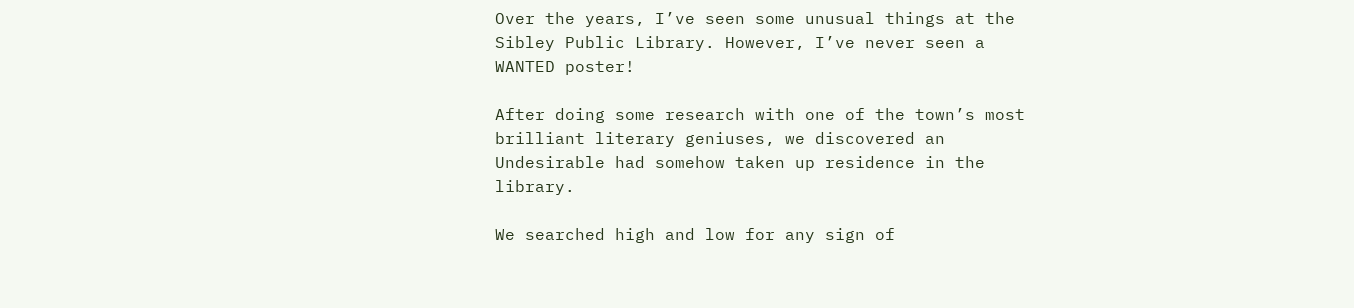Over the years, I’ve seen some unusual things at the Sibley Public Library. However, I’ve never seen a WANTED poster!

After doing some research with one of the town’s most brilliant literary geniuses, we discovered an Undesirable had somehow taken up residence in the library.

We searched high and low for any sign of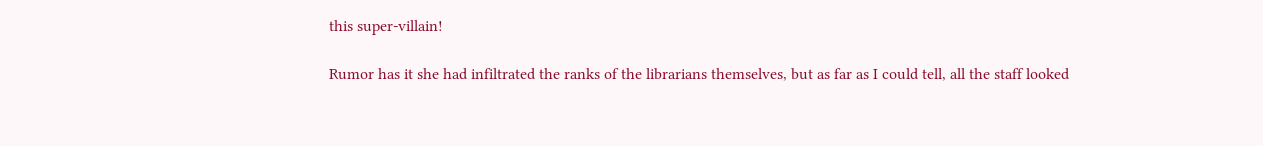this super-villain!

Rumor has it she had infiltrated the ranks of the librarians themselves, but as far as I could tell, all the staff looked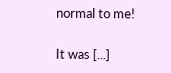normal to me!

It was [...]